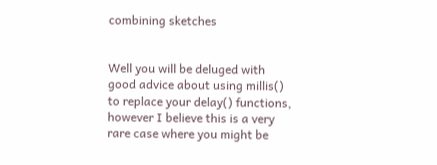combining sketches


Well you will be deluged with good advice about using millis() to replace your delay() functions, however I believe this is a very rare case where you might be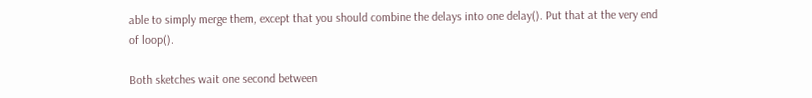able to simply merge them, except that you should combine the delays into one delay(). Put that at the very end of loop().

Both sketches wait one second between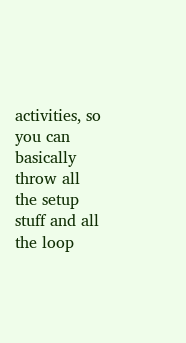activities, so you can basically throw all the setup stuff and all the loop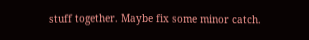stuff together. Maybe fix some minor catch.